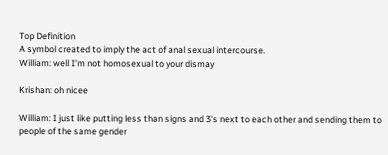Top Definition
A symbol created to imply the act of anal sexual intercourse.
William: well I'm not homosexual to your dismay

Krishan: oh nicee

William: I just like putting less than signs and 3's next to each other and sending them to people of the same gender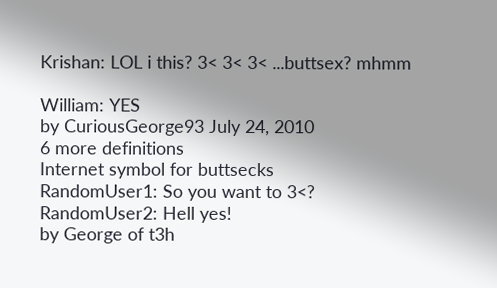Krishan: LOL i this? 3< 3< 3< ...buttsex? mhmm

William: YES
by CuriousGeorge93 July 24, 2010
6 more definitions
Internet symbol for buttsecks
RandomUser1: So you want to 3<?
RandomUser2: Hell yes!
by George of t3h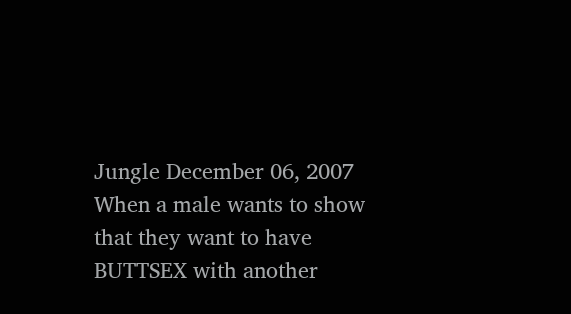Jungle December 06, 2007
When a male wants to show that they want to have BUTTSEX with another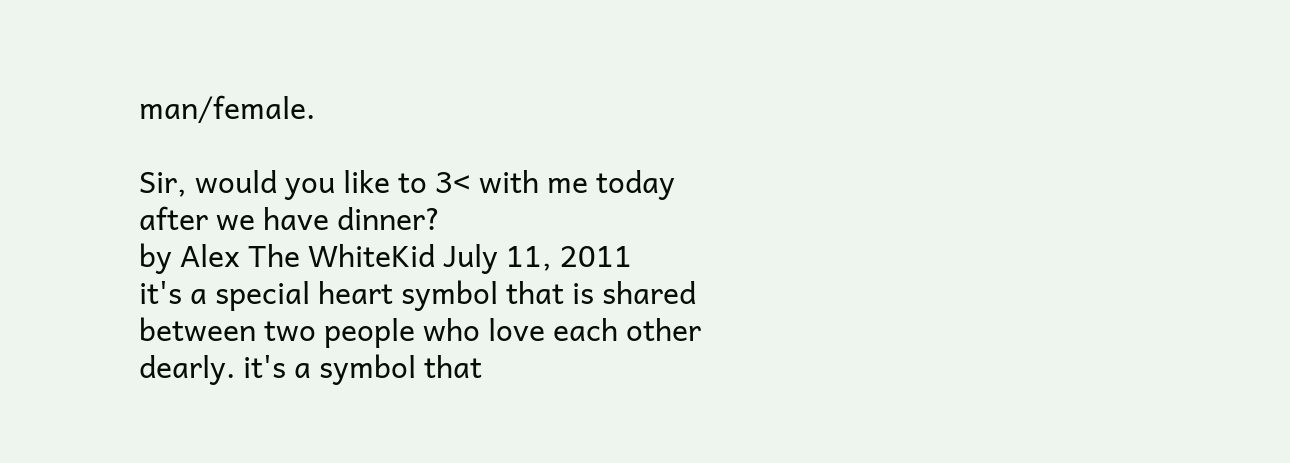man/female.

Sir, would you like to 3< with me today after we have dinner?
by Alex The WhiteKid July 11, 2011
it's a special heart symbol that is shared between two people who love each other dearly. it's a symbol that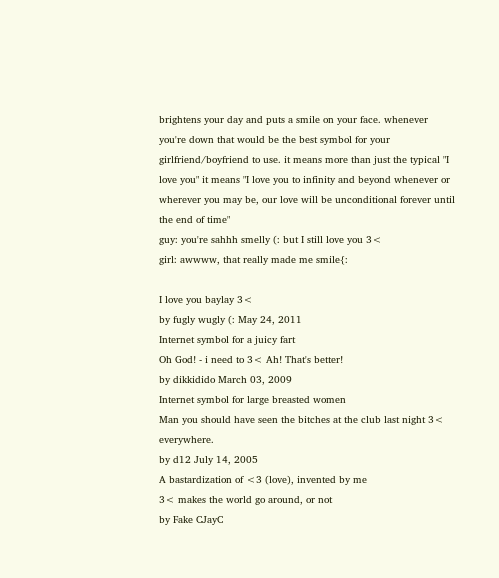brightens your day and puts a smile on your face. whenever you're down that would be the best symbol for your girlfriend/boyfriend to use. it means more than just the typical "I love you" it means "I love you to infinity and beyond whenever or wherever you may be, our love will be unconditional forever until the end of time"
guy: you're sahhh smelly (: but I still love you 3<
girl: awwww, that really made me smile{:

I love you baylay 3<
by fugly wugly (: May 24, 2011
Internet symbol for a juicy fart
Oh God! - i need to 3< Ah! That's better!
by dikkidido March 03, 2009
Internet symbol for large breasted women
Man you should have seen the bitches at the club last night 3< everywhere.
by d12 July 14, 2005
A bastardization of <3 (love), invented by me
3< makes the world go around, or not
by Fake CJayC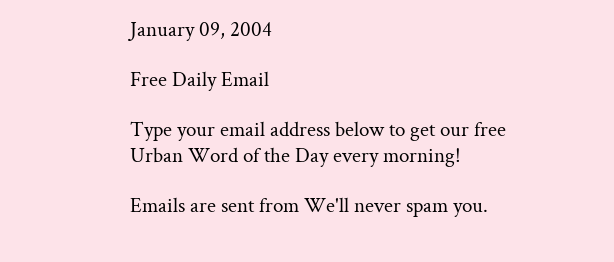January 09, 2004

Free Daily Email

Type your email address below to get our free Urban Word of the Day every morning!

Emails are sent from We'll never spam you.